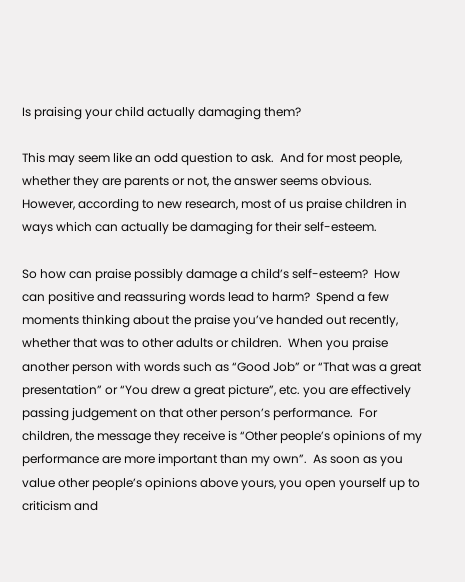Is praising your child actually damaging them?

This may seem like an odd question to ask.  And for most people, whether they are parents or not, the answer seems obvious.  However, according to new research, most of us praise children in ways which can actually be damaging for their self-esteem.

So how can praise possibly damage a child’s self-esteem?  How can positive and reassuring words lead to harm?  Spend a few moments thinking about the praise you’ve handed out recently, whether that was to other adults or children.  When you praise another person with words such as “Good Job” or “That was a great presentation” or “You drew a great picture”, etc. you are effectively passing judgement on that other person’s performance.  For children, the message they receive is “Other people’s opinions of my performance are more important than my own”.  As soon as you value other people’s opinions above yours, you open yourself up to criticism and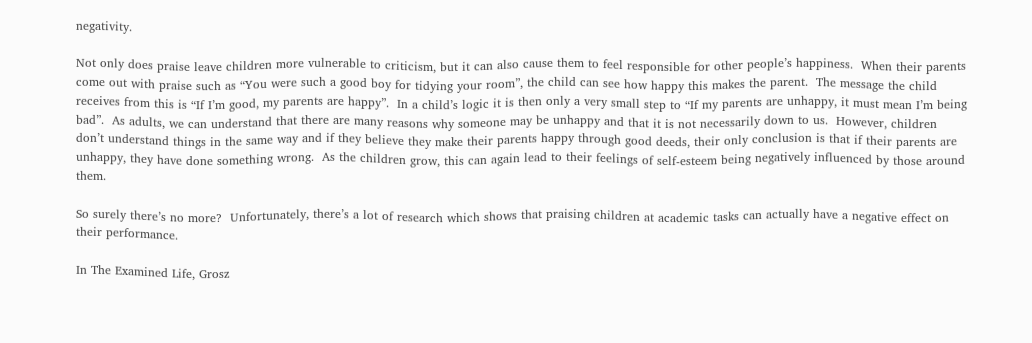negativity.

Not only does praise leave children more vulnerable to criticism, but it can also cause them to feel responsible for other people’s happiness.  When their parents come out with praise such as “You were such a good boy for tidying your room”, the child can see how happy this makes the parent.  The message the child receives from this is “If I’m good, my parents are happy”.  In a child’s logic it is then only a very small step to “If my parents are unhappy, it must mean I’m being bad”.  As adults, we can understand that there are many reasons why someone may be unhappy and that it is not necessarily down to us.  However, children don’t understand things in the same way and if they believe they make their parents happy through good deeds, their only conclusion is that if their parents are unhappy, they have done something wrong.  As the children grow, this can again lead to their feelings of self-esteem being negatively influenced by those around them.

So surely there’s no more?  Unfortunately, there’s a lot of research which shows that praising children at academic tasks can actually have a negative effect on their performance.

In The Examined Life, Grosz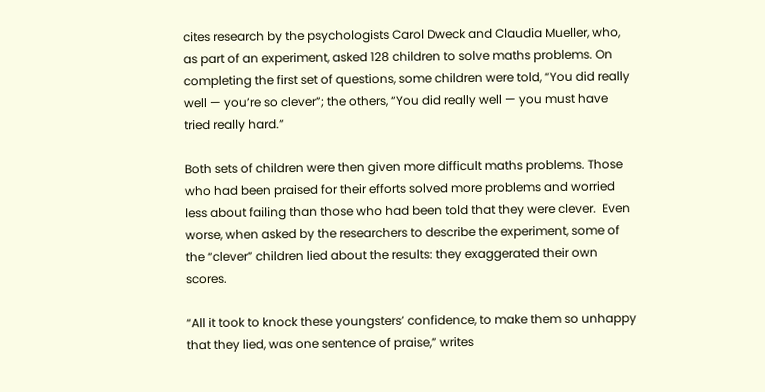cites research by the psychologists Carol Dweck and Claudia Mueller, who, as part of an experiment, asked 128 children to solve maths problems. On completing the first set of questions, some children were told, “You did really well — you’re so clever”; the others, “You did really well — you must have tried really hard.”

Both sets of children were then given more difficult maths problems. Those who had been praised for their efforts solved more problems and worried less about failing than those who had been told that they were clever.  Even worse, when asked by the researchers to describe the experiment, some of the “clever” children lied about the results: they exaggerated their own scores.

“All it took to knock these youngsters’ confidence, to make them so unhappy that they lied, was one sentence of praise,” writes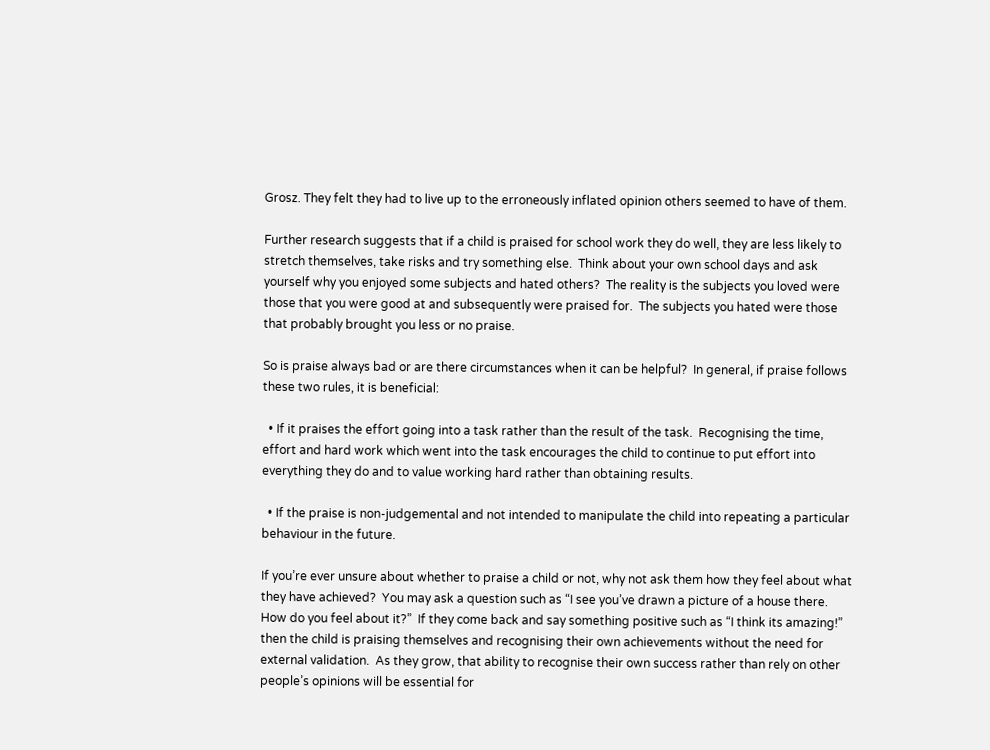Grosz. They felt they had to live up to the erroneously inflated opinion others seemed to have of them.

Further research suggests that if a child is praised for school work they do well, they are less likely to stretch themselves, take risks and try something else.  Think about your own school days and ask yourself why you enjoyed some subjects and hated others?  The reality is the subjects you loved were those that you were good at and subsequently were praised for.  The subjects you hated were those that probably brought you less or no praise.

So is praise always bad or are there circumstances when it can be helpful?  In general, if praise follows these two rules, it is beneficial:

  • If it praises the effort going into a task rather than the result of the task.  Recognising the time, effort and hard work which went into the task encourages the child to continue to put effort into everything they do and to value working hard rather than obtaining results.

  • If the praise is non-judgemental and not intended to manipulate the child into repeating a particular behaviour in the future.

If you’re ever unsure about whether to praise a child or not, why not ask them how they feel about what they have achieved?  You may ask a question such as “I see you’ve drawn a picture of a house there.  How do you feel about it?”  If they come back and say something positive such as “I think its amazing!” then the child is praising themselves and recognising their own achievements without the need for external validation.  As they grow, that ability to recognise their own success rather than rely on other people’s opinions will be essential for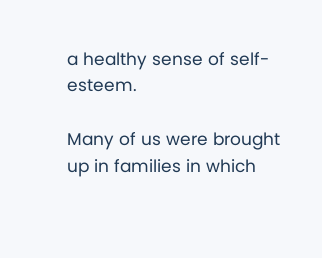a healthy sense of self-esteem.

Many of us were brought up in families in which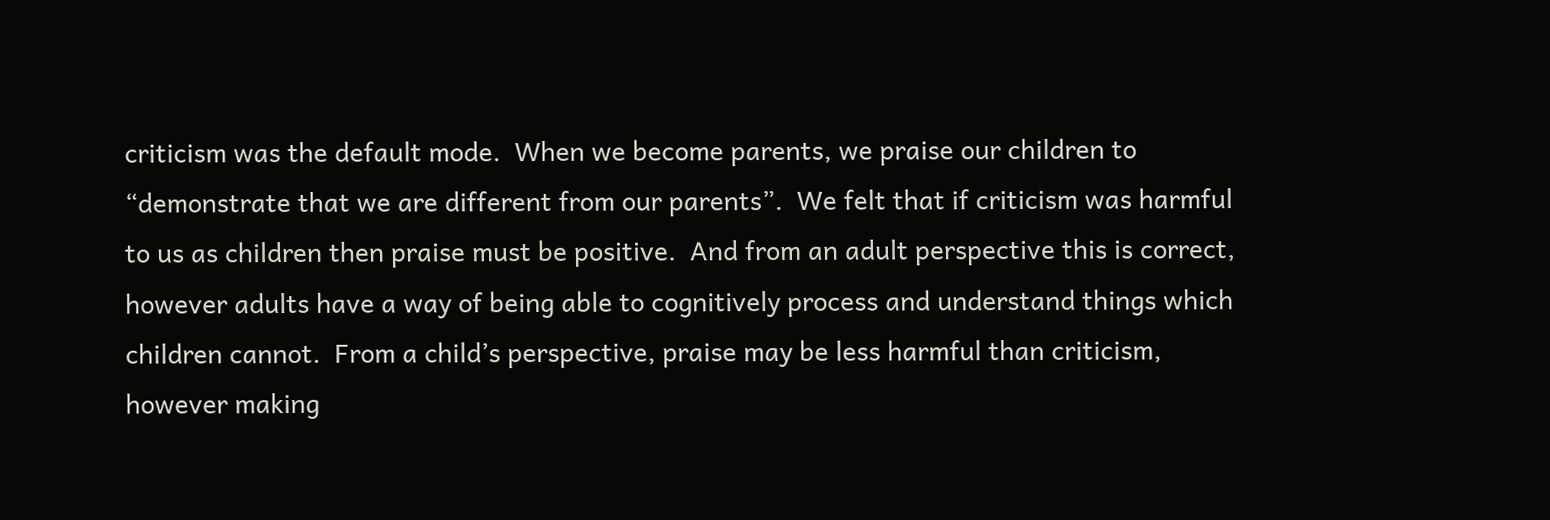criticism was the default mode.  When we become parents, we praise our children to “demonstrate that we are different from our parents”.  We felt that if criticism was harmful to us as children then praise must be positive.  And from an adult perspective this is correct, however adults have a way of being able to cognitively process and understand things which children cannot.  From a child’s perspective, praise may be less harmful than criticism, however making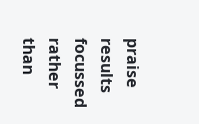praise results focussed rather than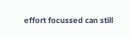effort focussed can still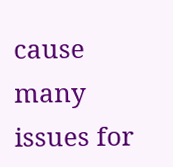cause many issues for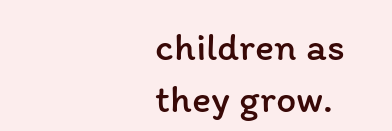children as they grow.